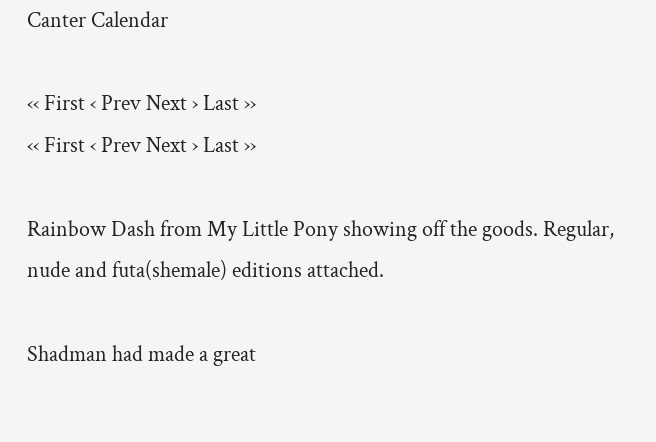Canter Calendar

‹‹ First ‹ Prev Next › Last ››
‹‹ First ‹ Prev Next › Last ››

Rainbow Dash from My Little Pony showing off the goods. Regular, nude and futa(shemale) editions attached.

Shadman had made a great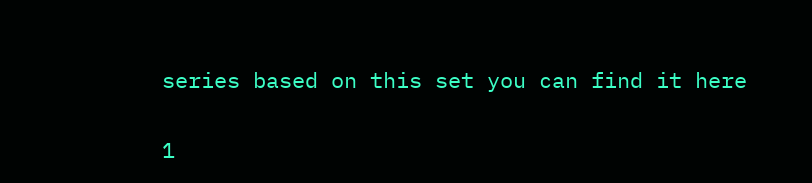series based on this set you can find it here

1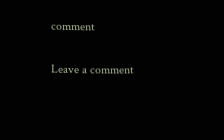comment

Leave a comment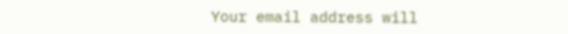Your email address will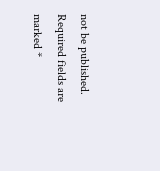not be published. Required fields are marked *